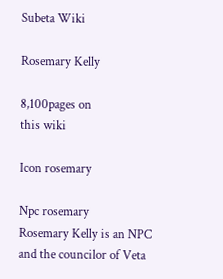Subeta Wiki

Rosemary Kelly

8,100pages on
this wiki

Icon rosemary

Npc rosemary
Rosemary Kelly is an NPC and the councilor of Veta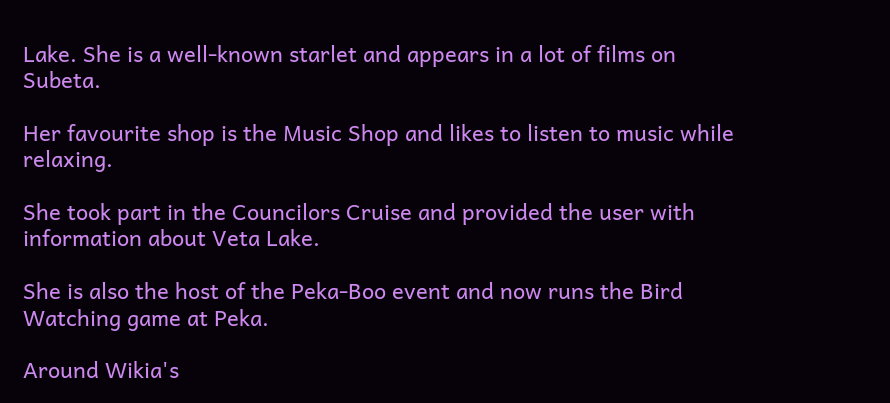Lake. She is a well-known starlet and appears in a lot of films on Subeta.

Her favourite shop is the Music Shop and likes to listen to music while relaxing.

She took part in the Councilors Cruise and provided the user with information about Veta Lake.

She is also the host of the Peka-Boo event and now runs the Bird Watching game at Peka.

Around Wikia's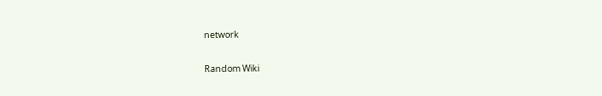network

Random Wiki